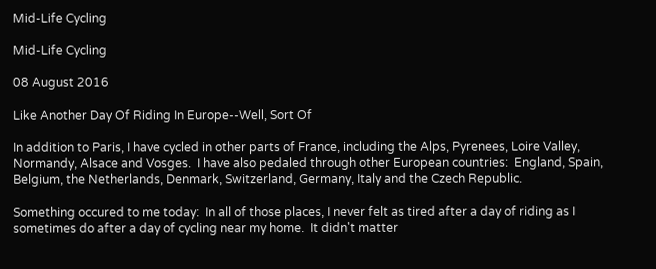Mid-Life Cycling

Mid-Life Cycling

08 August 2016

Like Another Day Of Riding In Europe--Well, Sort Of

In addition to Paris, I have cycled in other parts of France, including the Alps, Pyrenees, Loire Valley, Normandy, Alsace and Vosges.  I have also pedaled through other European countries:  England, Spain, Belgium, the Netherlands, Denmark, Switzerland, Germany, Italy and the Czech Republic.

Something occured to me today:  In all of those places, I never felt as tired after a day of riding as I sometimes do after a day of cycling near my home.  It didn't matter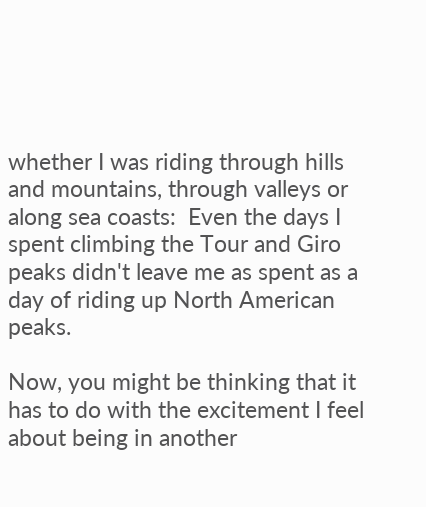whether I was riding through hills and mountains, through valleys or along sea coasts:  Even the days I spent climbing the Tour and Giro peaks didn't leave me as spent as a day of riding up North American peaks.

Now, you might be thinking that it has to do with the excitement I feel about being in another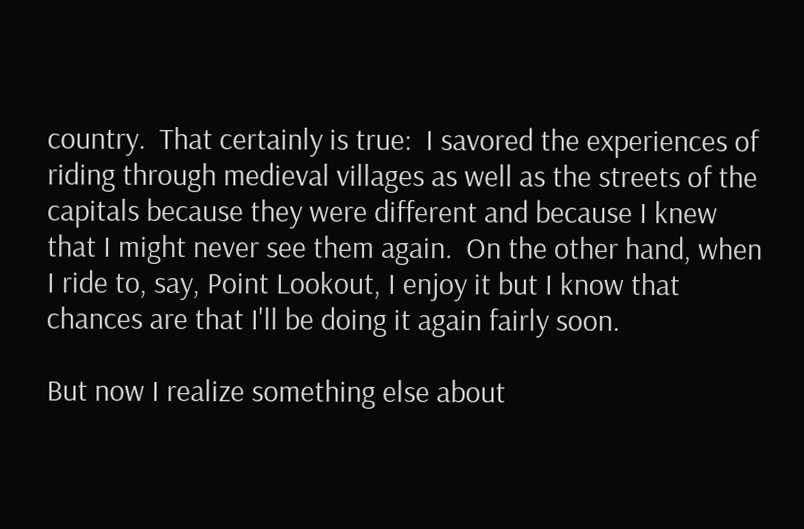country.  That certainly is true:  I savored the experiences of riding through medieval villages as well as the streets of the capitals because they were different and because I knew that I might never see them again.  On the other hand, when I ride to, say, Point Lookout, I enjoy it but I know that chances are that I'll be doing it again fairly soon.

But now I realize something else about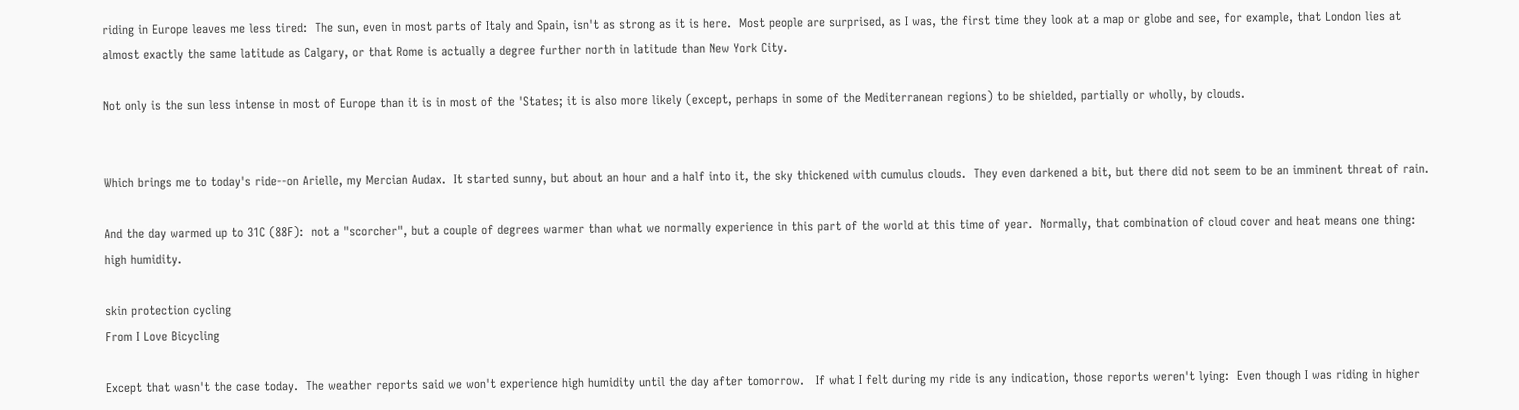riding in Europe leaves me less tired:  The sun, even in most parts of Italy and Spain, isn't as strong as it is here.  Most people are surprised, as I was, the first time they look at a map or globe and see, for example, that London lies at almost exactly the same latitude as Calgary, or that Rome is actually a degree further north in latitude than New York City.

Not only is the sun less intense in most of Europe than it is in most of the 'States; it is also more likely (except, perhaps in some of the Mediterranean regions) to be shielded, partially or wholly, by clouds.


Which brings me to today's ride--on Arielle, my Mercian Audax.  It started sunny, but about an hour and a half into it, the sky thickened with cumulus clouds.  They even darkened a bit, but there did not seem to be an imminent threat of rain.

And the day warmed up to 31C (88F):  not a "scorcher", but a couple of degrees warmer than what we normally experience in this part of the world at this time of year.  Normally, that combination of cloud cover and heat means one thing:  high humidity.

skin protection cycling
From I Love Bicycling

Except that wasn't the case today.  The weather reports said we won't experience high humidity until the day after tomorrow.   If what I felt during my ride is any indication, those reports weren't lying:  Even though I was riding in higher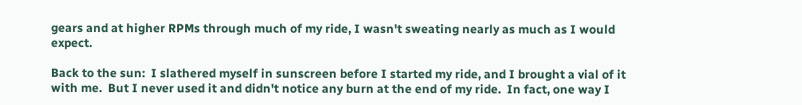gears and at higher RPMs through much of my ride, I wasn't sweating nearly as much as I would expect.

Back to the sun:  I slathered myself in sunscreen before I started my ride, and I brought a vial of it with me.  But I never used it and didn't notice any burn at the end of my ride.  In fact, one way I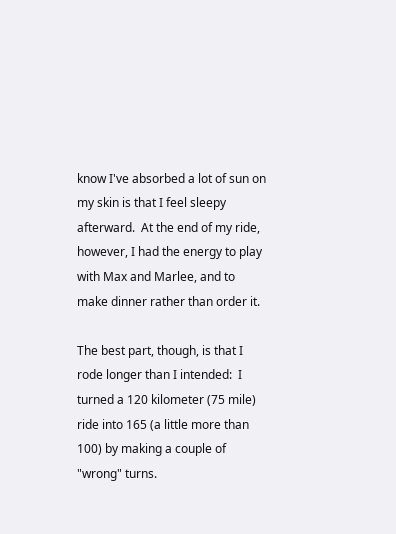know I've absorbed a lot of sun on my skin is that I feel sleepy afterward.  At the end of my ride, however, I had the energy to play with Max and Marlee, and to make dinner rather than order it.

The best part, though, is that I rode longer than I intended:  I turned a 120 kilometer (75 mile) ride into 165 (a little more than 100) by making a couple of "wrong" turns.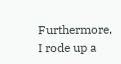Furthermore, I rode up a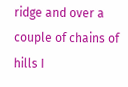ridge and over a couple of chains of hills I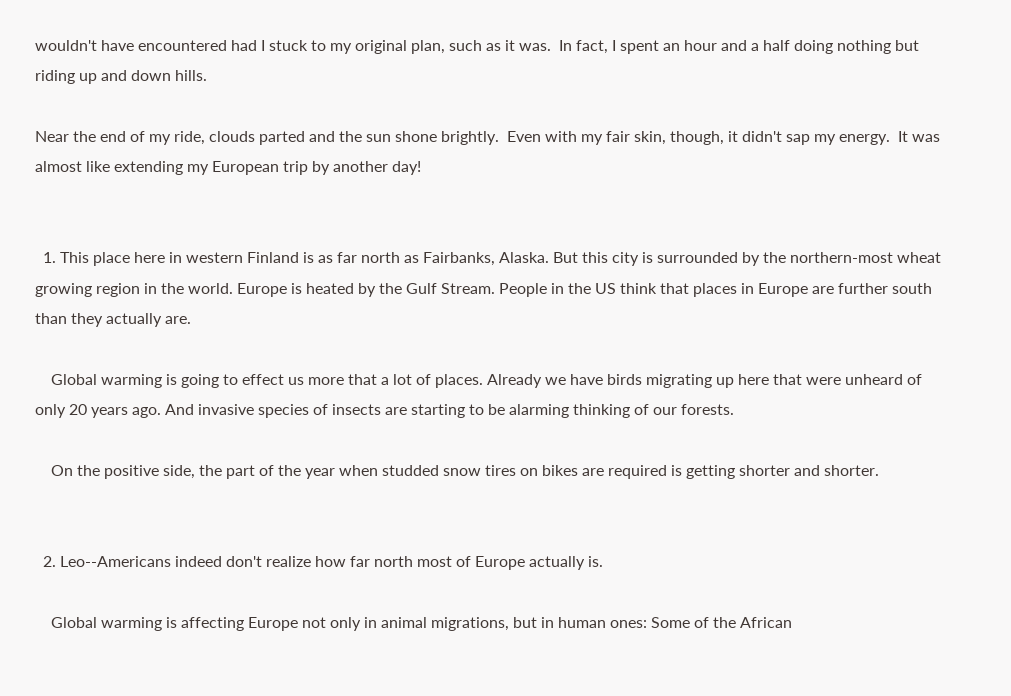wouldn't have encountered had I stuck to my original plan, such as it was.  In fact, I spent an hour and a half doing nothing but riding up and down hills.

Near the end of my ride, clouds parted and the sun shone brightly.  Even with my fair skin, though, it didn't sap my energy.  It was almost like extending my European trip by another day!


  1. This place here in western Finland is as far north as Fairbanks, Alaska. But this city is surrounded by the northern-most wheat growing region in the world. Europe is heated by the Gulf Stream. People in the US think that places in Europe are further south than they actually are.

    Global warming is going to effect us more that a lot of places. Already we have birds migrating up here that were unheard of only 20 years ago. And invasive species of insects are starting to be alarming thinking of our forests.

    On the positive side, the part of the year when studded snow tires on bikes are required is getting shorter and shorter.


  2. Leo--Americans indeed don't realize how far north most of Europe actually is.

    Global warming is affecting Europe not only in animal migrations, but in human ones: Some of the African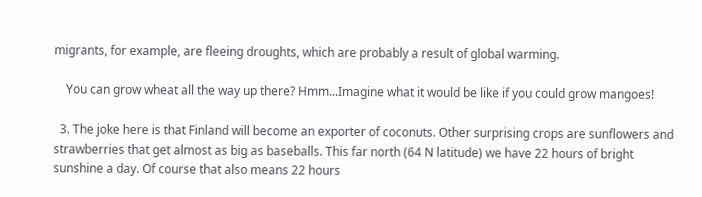migrants, for example, are fleeing droughts, which are probably a result of global warming.

    You can grow wheat all the way up there? Hmm...Imagine what it would be like if you could grow mangoes!

  3. The joke here is that Finland will become an exporter of coconuts. Other surprising crops are sunflowers and strawberries that get almost as big as baseballs. This far north (64 N latitude) we have 22 hours of bright sunshine a day. Of course that also means 22 hours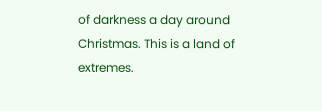of darkness a day around Christmas. This is a land of extremes.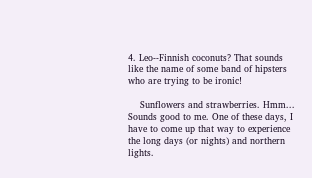4. Leo--Finnish coconuts? That sounds like the name of some band of hipsters who are trying to be ironic!

    Sunflowers and strawberries. Hmm... Sounds good to me. One of these days, I have to come up that way to experience the long days (or nights) and northern lights.